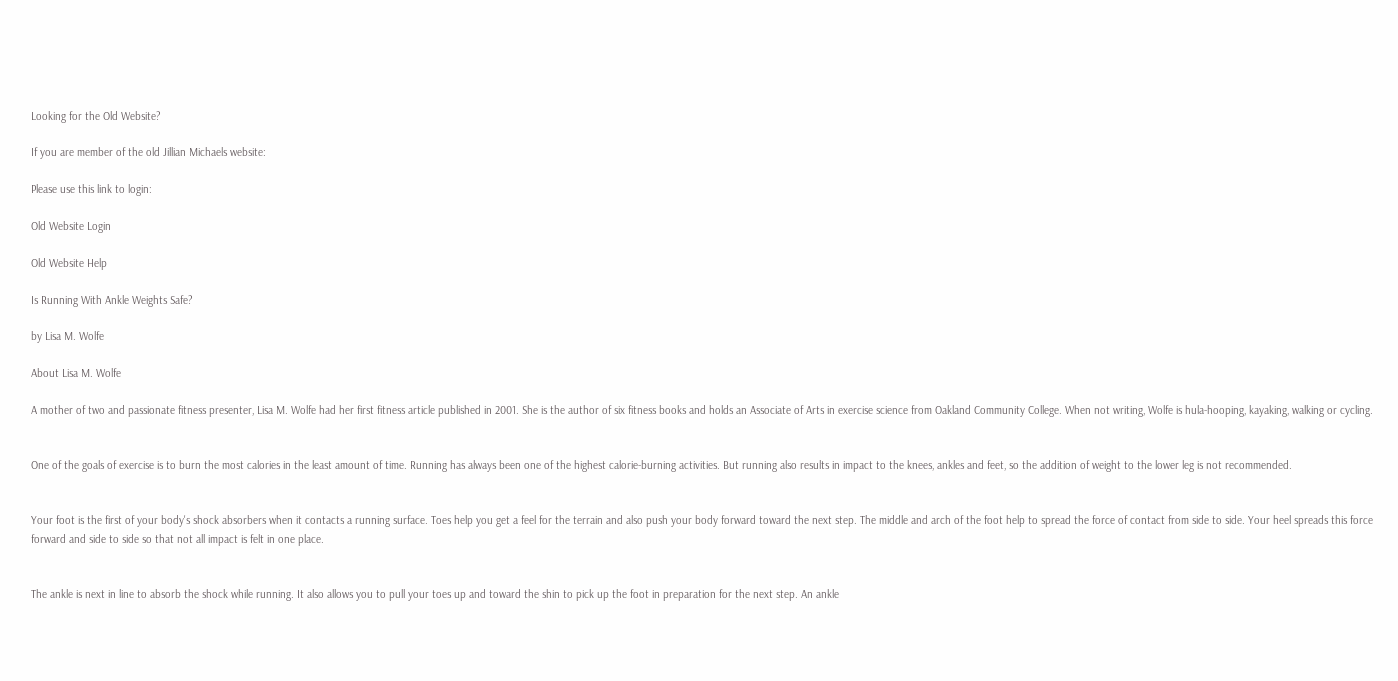Looking for the Old Website?

If you are member of the old Jillian Michaels website:

Please use this link to login:

Old Website Login

Old Website Help

Is Running With Ankle Weights Safe?

by Lisa M. Wolfe

About Lisa M. Wolfe

A mother of two and passionate fitness presenter, Lisa M. Wolfe had her first fitness article published in 2001. She is the author of six fitness books and holds an Associate of Arts in exercise science from Oakland Community College. When not writing, Wolfe is hula-hooping, kayaking, walking or cycling.


One of the goals of exercise is to burn the most calories in the least amount of time. Running has always been one of the highest calorie-burning activities. But running also results in impact to the knees, ankles and feet, so the addition of weight to the lower leg is not recommended.


Your foot is the first of your body's shock absorbers when it contacts a running surface. Toes help you get a feel for the terrain and also push your body forward toward the next step. The middle and arch of the foot help to spread the force of contact from side to side. Your heel spreads this force forward and side to side so that not all impact is felt in one place.


The ankle is next in line to absorb the shock while running. It also allows you to pull your toes up and toward the shin to pick up the foot in preparation for the next step. An ankle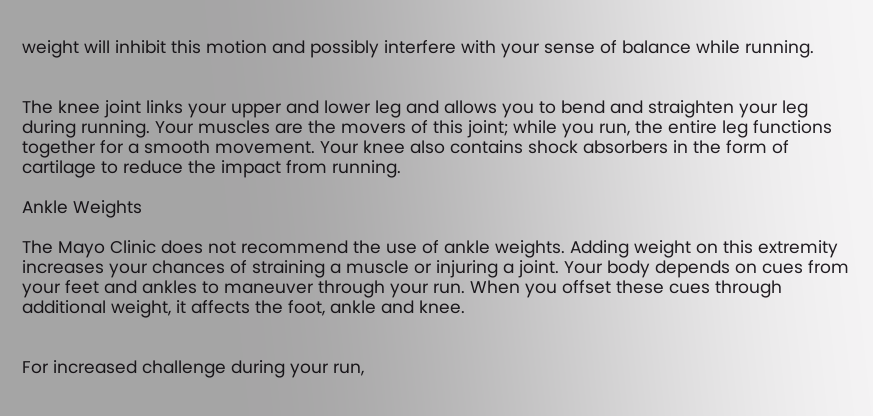weight will inhibit this motion and possibly interfere with your sense of balance while running.


The knee joint links your upper and lower leg and allows you to bend and straighten your leg during running. Your muscles are the movers of this joint; while you run, the entire leg functions together for a smooth movement. Your knee also contains shock absorbers in the form of cartilage to reduce the impact from running.

Ankle Weights

The Mayo Clinic does not recommend the use of ankle weights. Adding weight on this extremity increases your chances of straining a muscle or injuring a joint. Your body depends on cues from your feet and ankles to maneuver through your run. When you offset these cues through additional weight, it affects the foot, ankle and knee.


For increased challenge during your run,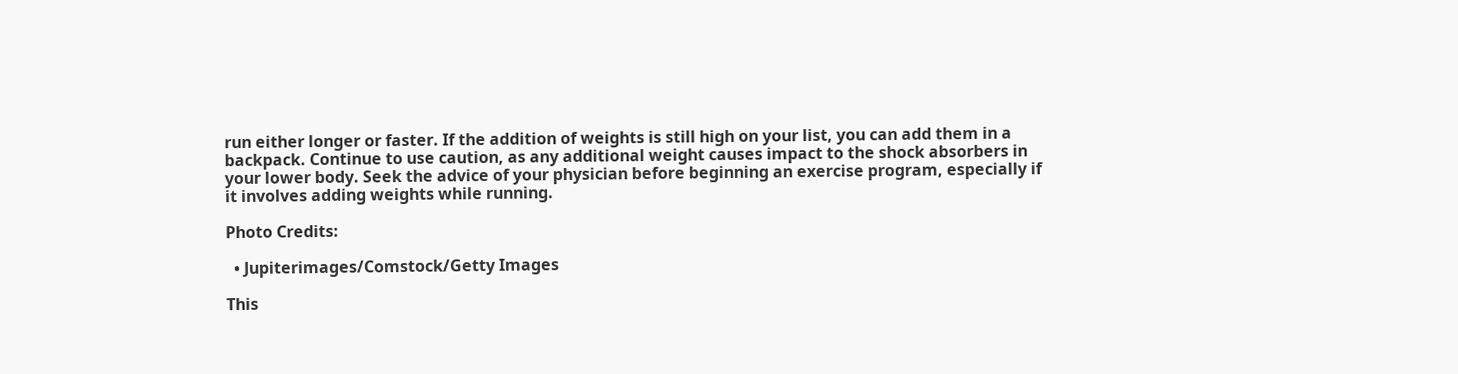run either longer or faster. If the addition of weights is still high on your list, you can add them in a backpack. Continue to use caution, as any additional weight causes impact to the shock absorbers in your lower body. Seek the advice of your physician before beginning an exercise program, especially if it involves adding weights while running.

Photo Credits:

  • Jupiterimages/Comstock/Getty Images

This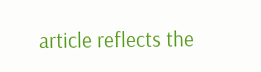article reflects the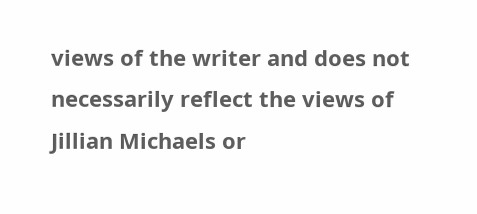views of the writer and does not necessarily reflect the views of Jillian Michaels or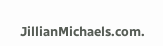JillianMichaels.com.